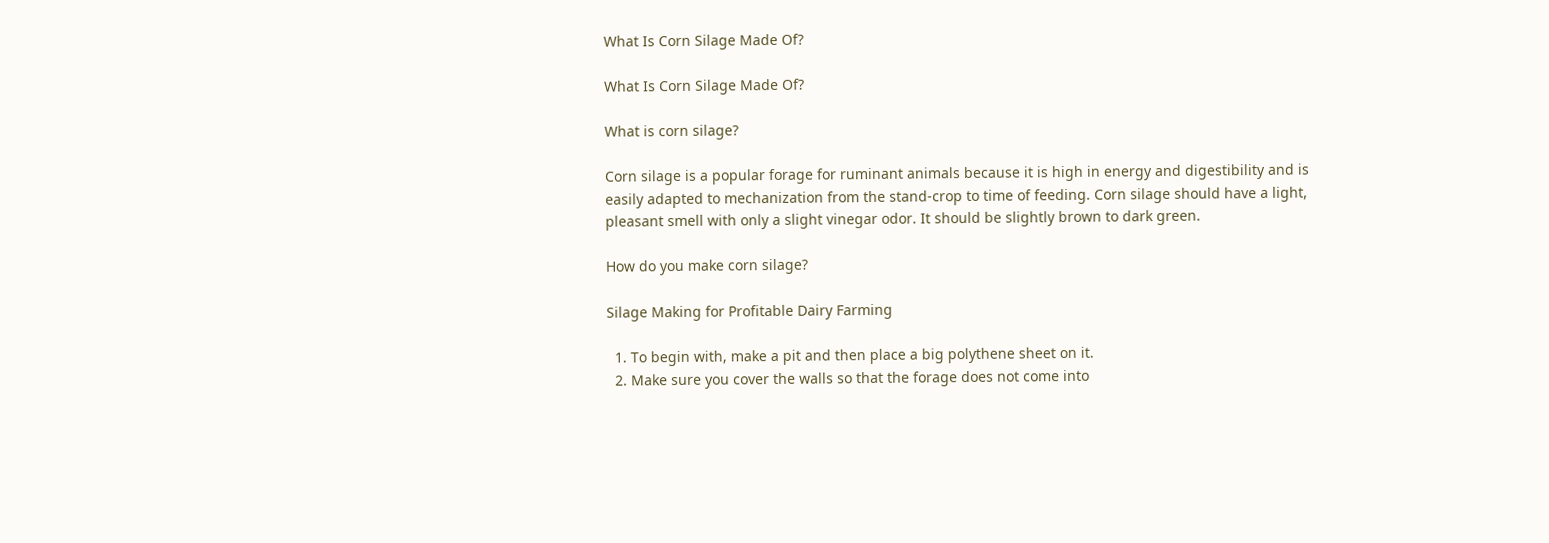What Is Corn Silage Made Of?

What Is Corn Silage Made Of?

What is corn silage?

Corn silage is a popular forage for ruminant animals because it is high in energy and digestibility and is easily adapted to mechanization from the stand-crop to time of feeding. Corn silage should have a light, pleasant smell with only a slight vinegar odor. It should be slightly brown to dark green.

How do you make corn silage?

Silage Making for Profitable Dairy Farming

  1. To begin with, make a pit and then place a big polythene sheet on it.
  2. Make sure you cover the walls so that the forage does not come into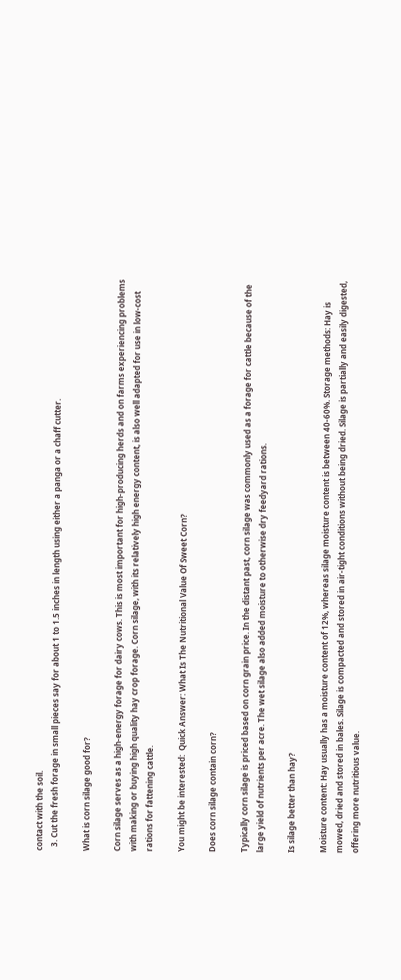contact with the soil.
  3. Cut the fresh forage in small pieces say for about 1 to 1.5 inches in length using either a panga or a chaff cutter.

What is corn silage good for?

Corn silage serves as a high-energy forage for dairy cows. This is most important for high-producing herds and on farms experiencing problems with making or buying high quality hay crop forage. Corn silage, with its relatively high energy content, is also well adapted for use in low-cost rations for fattening cattle.

You might be interested:  Quick Answer: What Is The Nutritional Value Of Sweet Corn?

Does corn silage contain corn?

Typically corn silage is priced based on corn grain price. In the distant past, corn silage was commonly used as a forage for cattle because of the large yield of nutrients per acre. The wet silage also added moisture to otherwise dry feedyard rations.

Is silage better than hay?

Moisture content: Hay usually has a moisture content of 12%, whereas silage moisture content is between 40-60%. Storage methods: Hay is mowed, dried and stored in bales. Silage is compacted and stored in air-tight conditions without being dried. Silage is partially and easily digested, offering more nutritious value.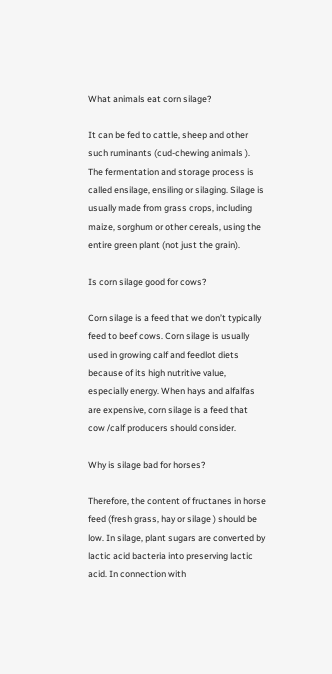What animals eat corn silage?

It can be fed to cattle, sheep and other such ruminants (cud-chewing animals ). The fermentation and storage process is called ensilage, ensiling or silaging. Silage is usually made from grass crops, including maize, sorghum or other cereals, using the entire green plant (not just the grain).

Is corn silage good for cows?

Corn silage is a feed that we don’t typically feed to beef cows. Corn silage is usually used in growing calf and feedlot diets because of its high nutritive value, especially energy. When hays and alfalfas are expensive, corn silage is a feed that cow /calf producers should consider.

Why is silage bad for horses?

Therefore, the content of fructanes in horse feed (fresh grass, hay or silage ) should be low. In silage, plant sugars are converted by lactic acid bacteria into preserving lactic acid. In connection with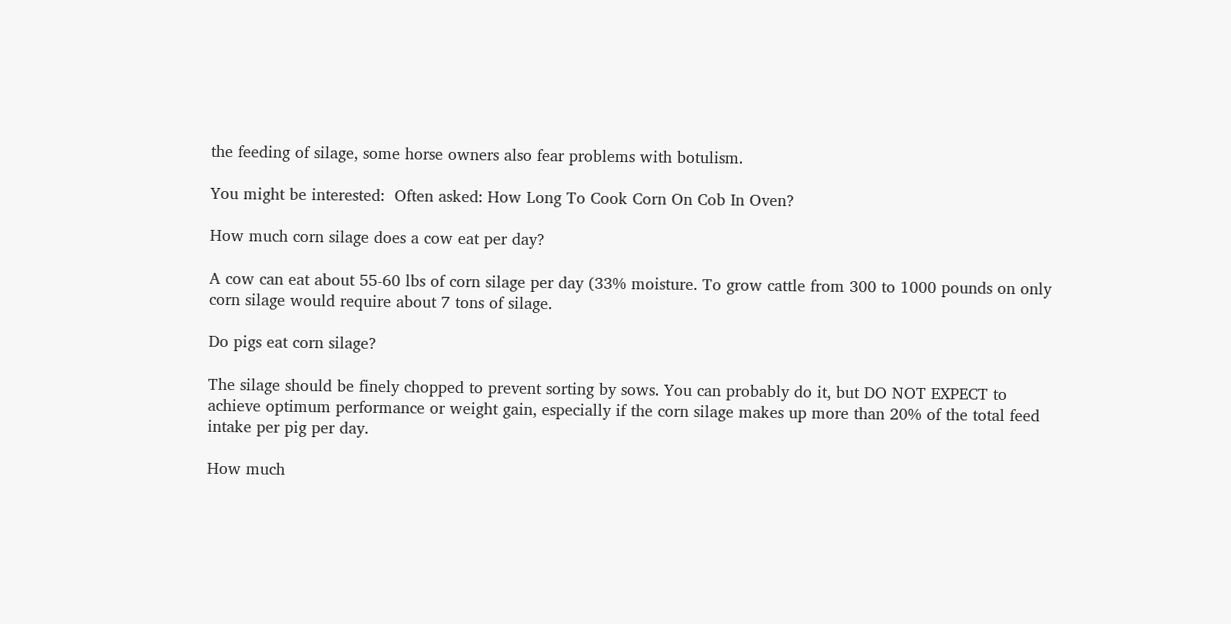the feeding of silage, some horse owners also fear problems with botulism.

You might be interested:  Often asked: How Long To Cook Corn On Cob In Oven?

How much corn silage does a cow eat per day?

A cow can eat about 55-60 lbs of corn silage per day (33% moisture. To grow cattle from 300 to 1000 pounds on only corn silage would require about 7 tons of silage.

Do pigs eat corn silage?

The silage should be finely chopped to prevent sorting by sows. You can probably do it, but DO NOT EXPECT to achieve optimum performance or weight gain, especially if the corn silage makes up more than 20% of the total feed intake per pig per day.

How much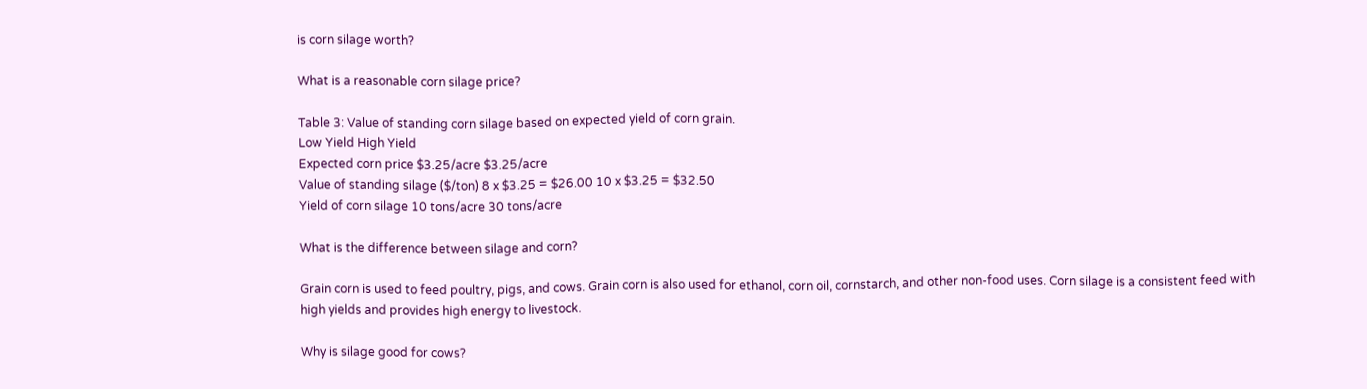is corn silage worth?

What is a reasonable corn silage price?

Table 3: Value of standing corn silage based on expected yield of corn grain.
Low Yield High Yield
Expected corn price $3.25/acre $3.25/acre
Value of standing silage ($/ton) 8 x $3.25 = $26.00 10 x $3.25 = $32.50
Yield of corn silage 10 tons/acre 30 tons/acre

What is the difference between silage and corn?

Grain corn is used to feed poultry, pigs, and cows. Grain corn is also used for ethanol, corn oil, cornstarch, and other non-food uses. Corn silage is a consistent feed with high yields and provides high energy to livestock.

Why is silage good for cows?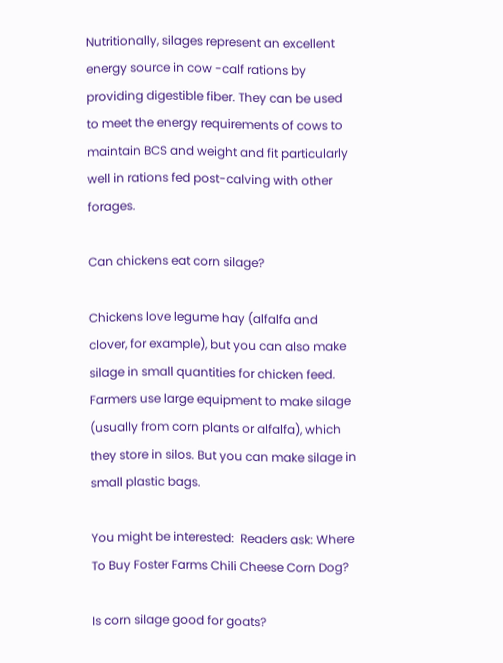Nutritionally, silages represent an excellent energy source in cow -calf rations by providing digestible fiber. They can be used to meet the energy requirements of cows to maintain BCS and weight and fit particularly well in rations fed post-calving with other forages.

Can chickens eat corn silage?

Chickens love legume hay (alfalfa and clover, for example), but you can also make silage in small quantities for chicken feed. Farmers use large equipment to make silage (usually from corn plants or alfalfa), which they store in silos. But you can make silage in small plastic bags.

You might be interested:  Readers ask: Where To Buy Foster Farms Chili Cheese Corn Dog?

Is corn silage good for goats?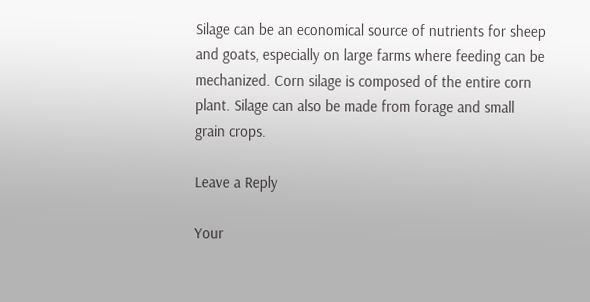Silage can be an economical source of nutrients for sheep and goats, especially on large farms where feeding can be mechanized. Corn silage is composed of the entire corn plant. Silage can also be made from forage and small grain crops.

Leave a Reply

Your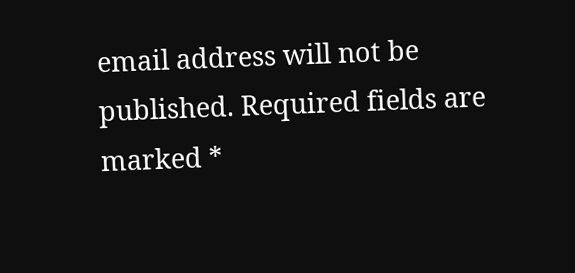email address will not be published. Required fields are marked *